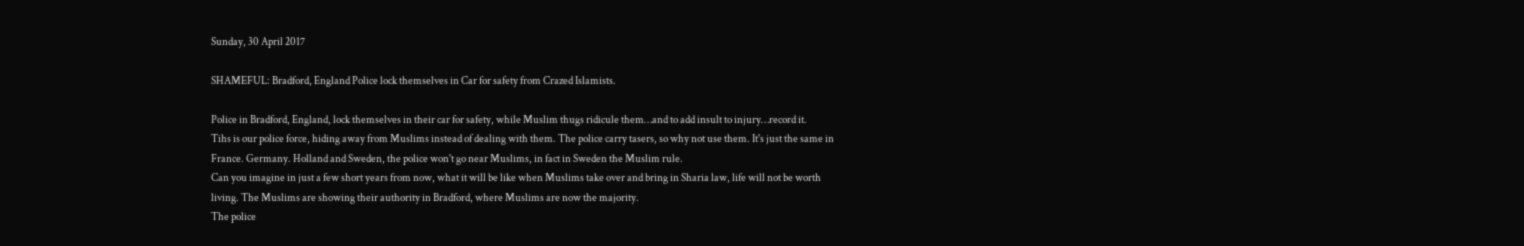Sunday, 30 April 2017

SHAMEFUL: Bradford, England Police lock themselves in Car for safety from Crazed Islamists.

Police in Bradford, England, lock themselves in their car for safety, while Muslim thugs ridicule them…and to add insult to injury…record it.
Tihs is our police force, hiding away from Muslims instead of dealing with them. The police carry tasers, so why not use them. It's just the same in France. Germany. Holland and Sweden, the police won't go near Muslims, in fact in Sweden the Muslim rule.
Can you imagine in just a few short years from now, what it will be like when Muslims take over and bring in Sharia law, life will not be worth living. The Muslims are showing their authority in Bradford, where Muslims are now the majority.
The police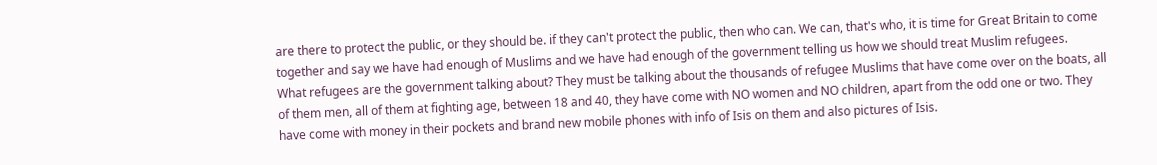are there to protect the public, or they should be. if they can't protect the public, then who can. We can, that's who, it is time for Great Britain to come together and say we have had enough of Muslims and we have had enough of the government telling us how we should treat Muslim refugees.
What refugees are the government talking about? They must be talking about the thousands of refugee Muslims that have come over on the boats, all of them men, all of them at fighting age, between 18 and 40, they have come with NO women and NO children, apart from the odd one or two. They have come with money in their pockets and brand new mobile phones with info of Isis on them and also pictures of Isis.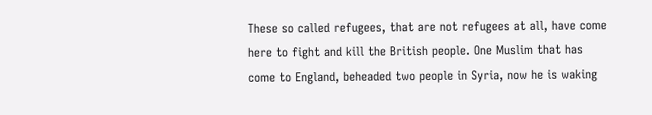These so called refugees, that are not refugees at all, have come here to fight and kill the British people. One Muslim that has come to England, beheaded two people in Syria, now he is waking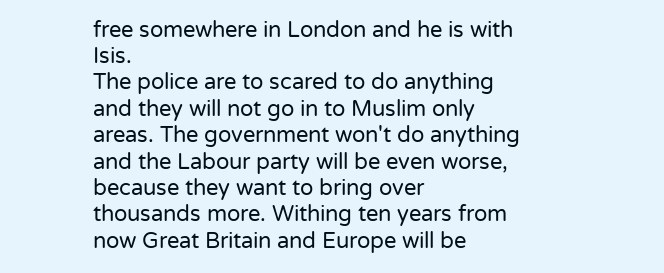free somewhere in London and he is with Isis.
The police are to scared to do anything and they will not go in to Muslim only areas. The government won't do anything and the Labour party will be even worse, because they want to bring over thousands more. Withing ten years from now Great Britain and Europe will be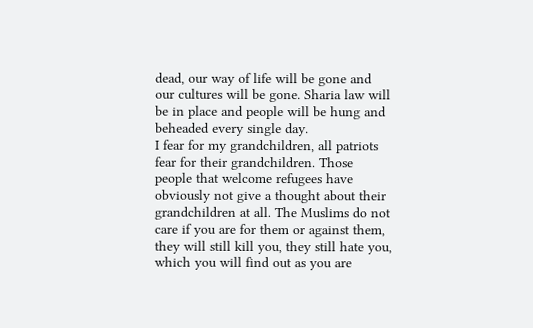dead, our way of life will be gone and our cultures will be gone. Sharia law will be in place and people will be hung and beheaded every single day.
I fear for my grandchildren, all patriots fear for their grandchildren. Those people that welcome refugees have obviously not give a thought about their grandchildren at all. The Muslims do not care if you are for them or against them, they will still kill you, they still hate you, which you will find out as you are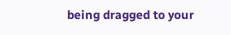being dragged to your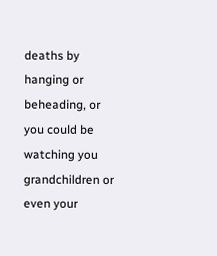deaths by hanging or beheading, or you could be watching you grandchildren or even your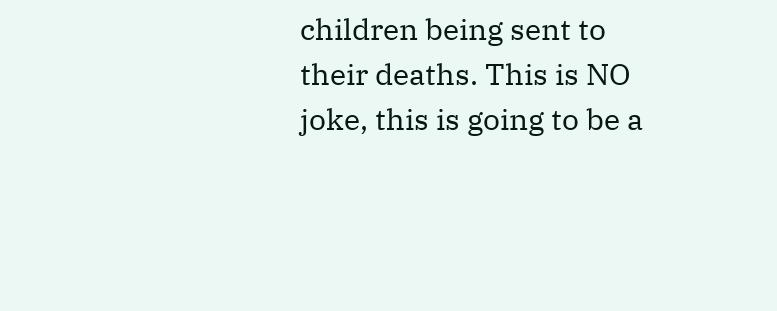children being sent to their deaths. This is NO joke, this is going to be a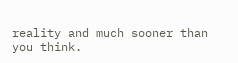reality and much sooner than you think.